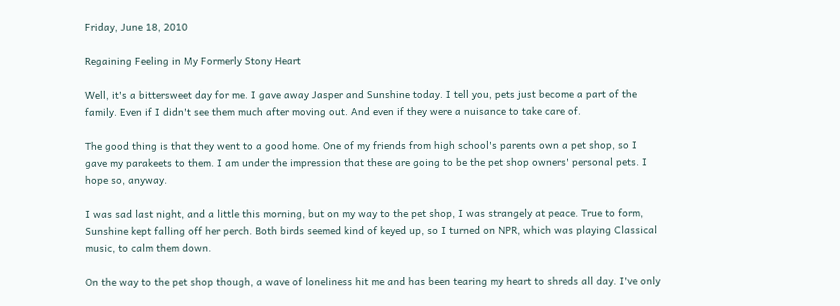Friday, June 18, 2010

Regaining Feeling in My Formerly Stony Heart

Well, it's a bittersweet day for me. I gave away Jasper and Sunshine today. I tell you, pets just become a part of the family. Even if I didn't see them much after moving out. And even if they were a nuisance to take care of.

The good thing is that they went to a good home. One of my friends from high school's parents own a pet shop, so I gave my parakeets to them. I am under the impression that these are going to be the pet shop owners' personal pets. I hope so, anyway.

I was sad last night, and a little this morning, but on my way to the pet shop, I was strangely at peace. True to form, Sunshine kept falling off her perch. Both birds seemed kind of keyed up, so I turned on NPR, which was playing Classical music, to calm them down.

On the way to the pet shop though, a wave of loneliness hit me and has been tearing my heart to shreds all day. I've only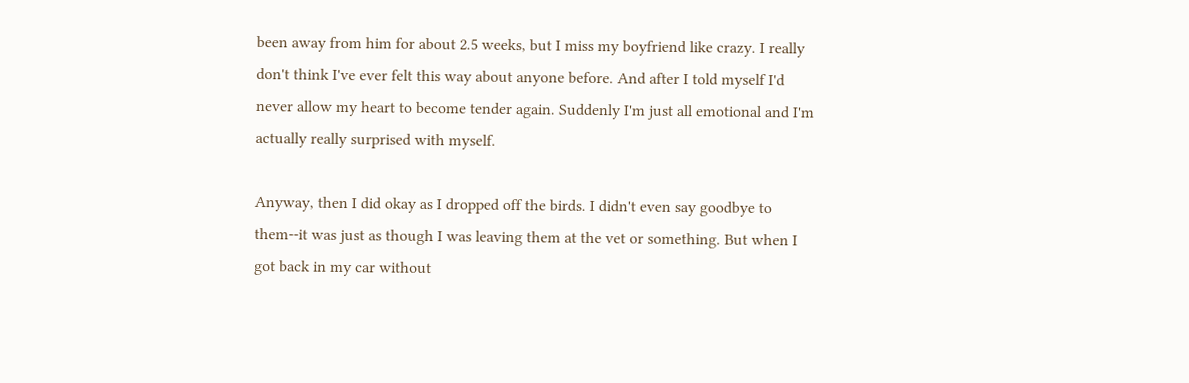been away from him for about 2.5 weeks, but I miss my boyfriend like crazy. I really don't think I've ever felt this way about anyone before. And after I told myself I'd never allow my heart to become tender again. Suddenly I'm just all emotional and I'm actually really surprised with myself.

Anyway, then I did okay as I dropped off the birds. I didn't even say goodbye to them--it was just as though I was leaving them at the vet or something. But when I got back in my car without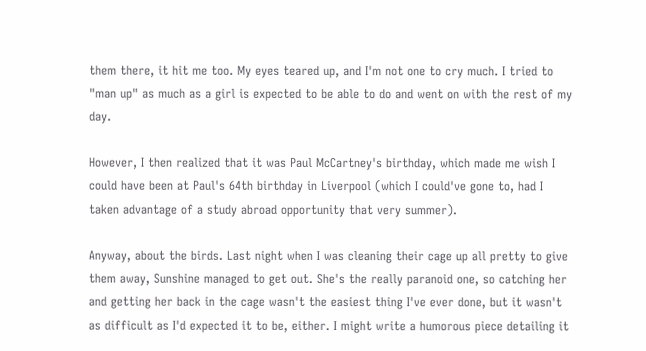them there, it hit me too. My eyes teared up, and I'm not one to cry much. I tried to "man up" as much as a girl is expected to be able to do and went on with the rest of my day.

However, I then realized that it was Paul McCartney's birthday, which made me wish I could have been at Paul's 64th birthday in Liverpool (which I could've gone to, had I taken advantage of a study abroad opportunity that very summer).

Anyway, about the birds. Last night when I was cleaning their cage up all pretty to give them away, Sunshine managed to get out. She's the really paranoid one, so catching her and getting her back in the cage wasn't the easiest thing I've ever done, but it wasn't as difficult as I'd expected it to be, either. I might write a humorous piece detailing it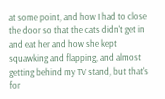at some point, and how I had to close the door so that the cats didn't get in and eat her and how she kept squawking and flapping, and almost getting behind my TV stand, but that's for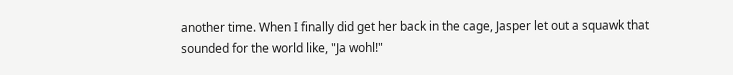another time. When I finally did get her back in the cage, Jasper let out a squawk that sounded for the world like, "Ja wohl!"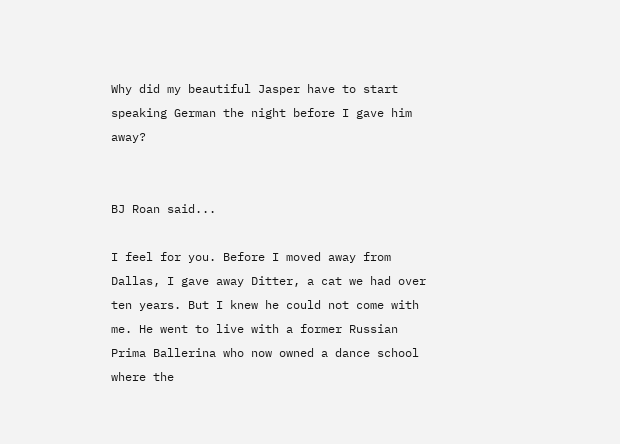Why did my beautiful Jasper have to start speaking German the night before I gave him away?


BJ Roan said...

I feel for you. Before I moved away from Dallas, I gave away Ditter, a cat we had over ten years. But I knew he could not come with me. He went to live with a former Russian Prima Ballerina who now owned a dance school where the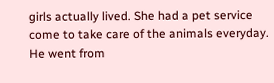girls actually lived. She had a pet service come to take care of the animals everyday. He went from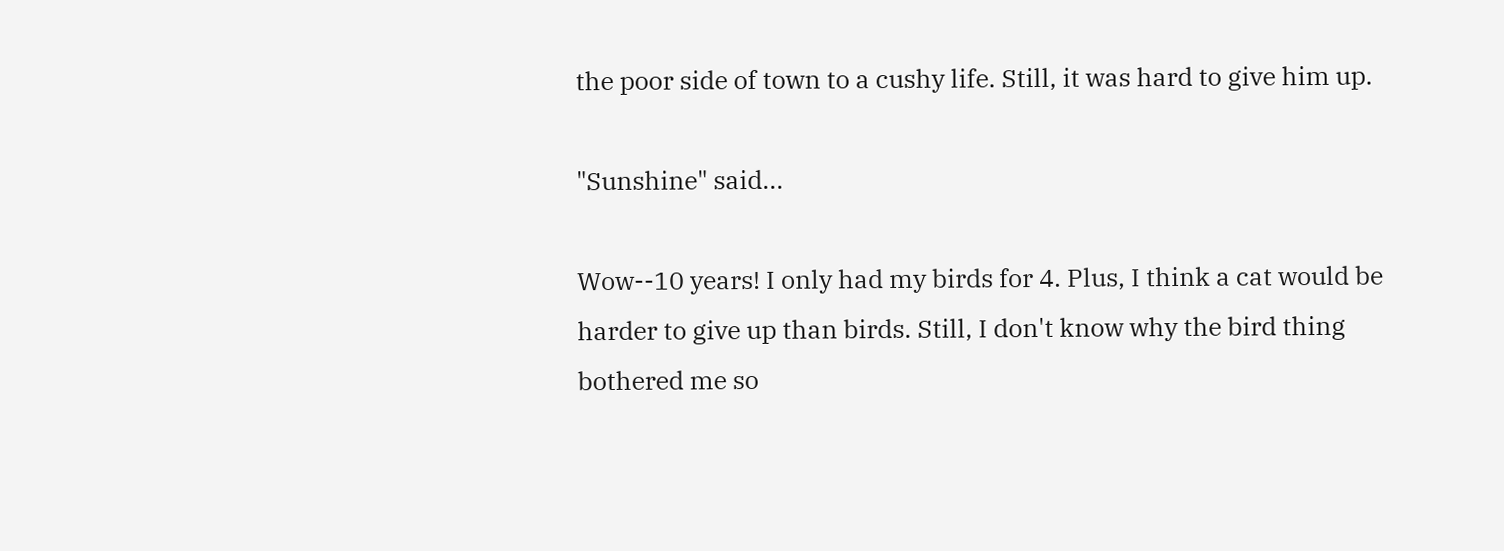the poor side of town to a cushy life. Still, it was hard to give him up.

"Sunshine" said...

Wow--10 years! I only had my birds for 4. Plus, I think a cat would be harder to give up than birds. Still, I don't know why the bird thing bothered me so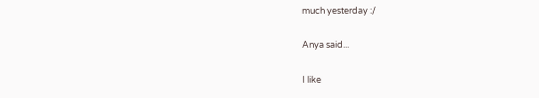much yesterday :/

Anya said...

I like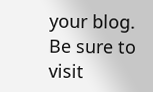your blog. Be sure to visit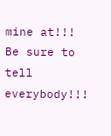mine at!!! Be sure to tell everybody!!!